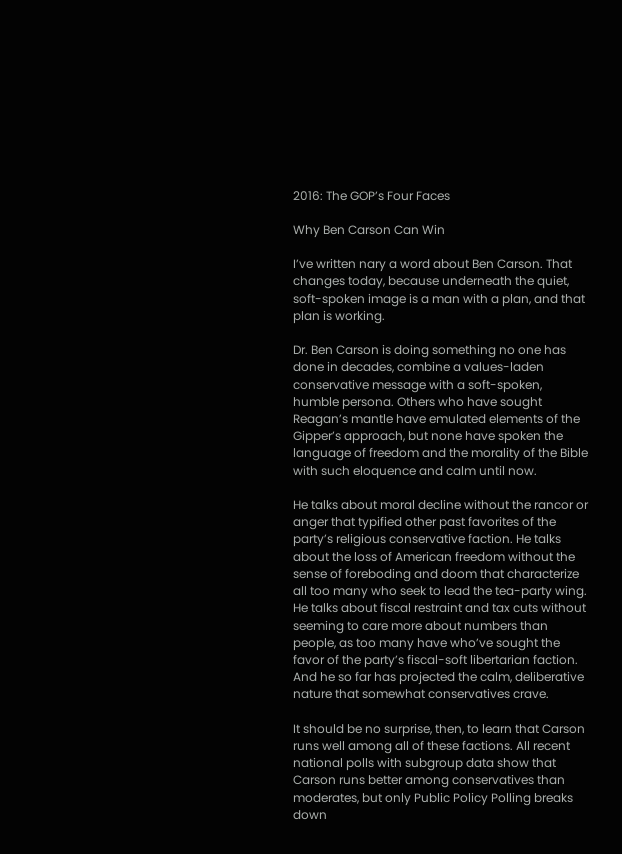2016: The GOP’s Four Faces

Why Ben Carson Can Win

I’ve written nary a word about Ben Carson. That changes today, because underneath the quiet, soft-spoken image is a man with a plan, and that plan is working.

Dr. Ben Carson is doing something no one has done in decades, combine a values-laden conservative message with a soft-spoken, humble persona. Others who have sought Reagan’s mantle have emulated elements of the Gipper’s approach, but none have spoken the language of freedom and the morality of the Bible with such eloquence and calm until now.

He talks about moral decline without the rancor or anger that typified other past favorites of the party’s religious conservative faction. He talks about the loss of American freedom without the sense of foreboding and doom that characterize all too many who seek to lead the tea-party wing. He talks about fiscal restraint and tax cuts without seeming to care more about numbers than people, as too many have who’ve sought the favor of the party’s fiscal-soft libertarian faction. And he so far has projected the calm, deliberative nature that somewhat conservatives crave.

It should be no surprise, then, to learn that Carson runs well among all of these factions. All recent national polls with subgroup data show that Carson runs better among conservatives than moderates, but only Public Policy Polling breaks down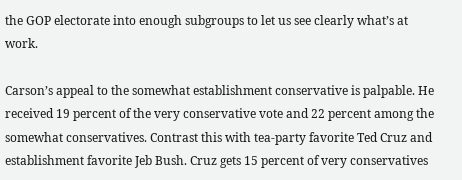the GOP electorate into enough subgroups to let us see clearly what’s at work.

Carson’s appeal to the somewhat establishment conservative is palpable. He received 19 percent of the very conservative vote and 22 percent among the somewhat conservatives. Contrast this with tea-party favorite Ted Cruz and establishment favorite Jeb Bush. Cruz gets 15 percent of very conservatives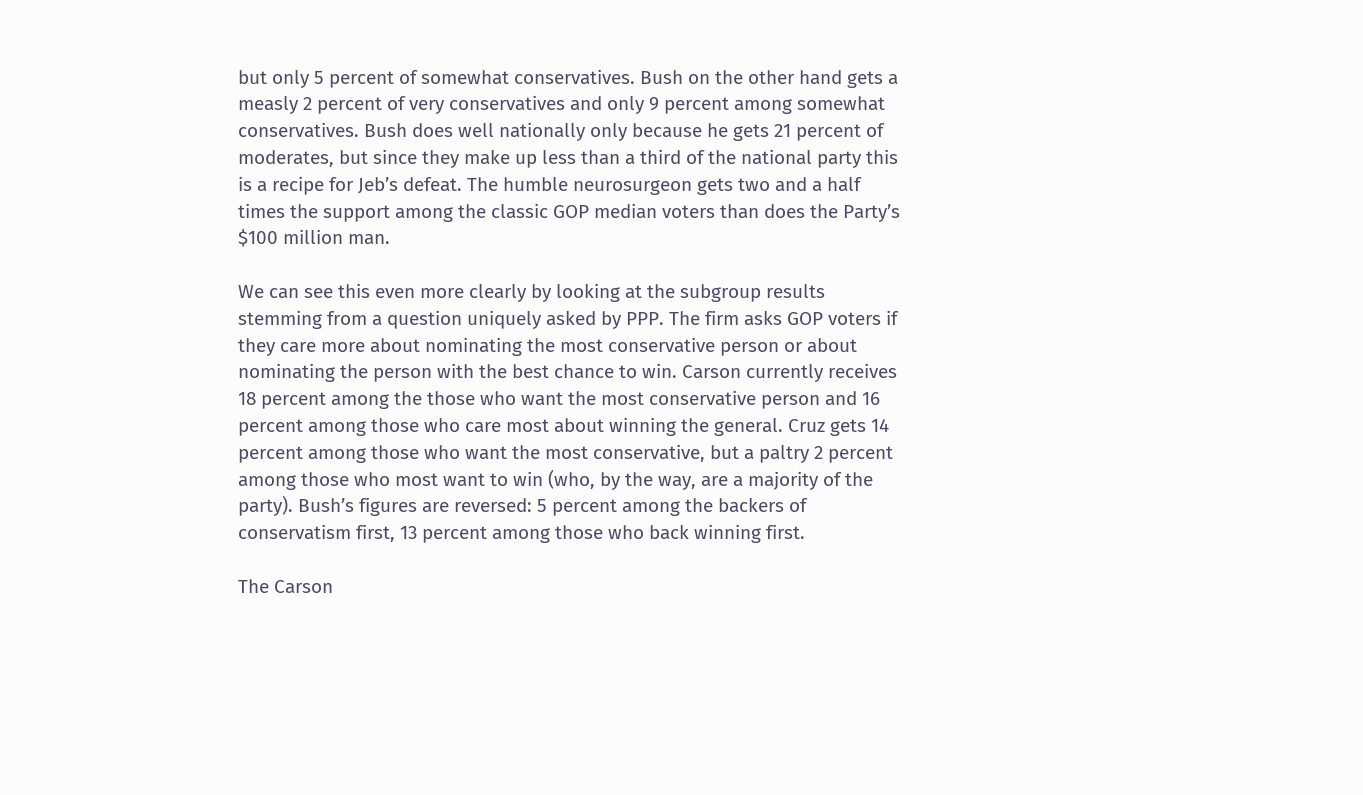but only 5 percent of somewhat conservatives. Bush on the other hand gets a measly 2 percent of very conservatives and only 9 percent among somewhat conservatives. Bush does well nationally only because he gets 21 percent of moderates, but since they make up less than a third of the national party this is a recipe for Jeb’s defeat. The humble neurosurgeon gets two and a half times the support among the classic GOP median voters than does the Party’s $100 million man.

We can see this even more clearly by looking at the subgroup results stemming from a question uniquely asked by PPP. The firm asks GOP voters if they care more about nominating the most conservative person or about nominating the person with the best chance to win. Carson currently receives 18 percent among the those who want the most conservative person and 16 percent among those who care most about winning the general. Cruz gets 14 percent among those who want the most conservative, but a paltry 2 percent among those who most want to win (who, by the way, are a majority of the party). Bush’s figures are reversed: 5 percent among the backers of conservatism first, 13 percent among those who back winning first.

The Carson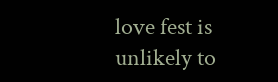love fest is unlikely to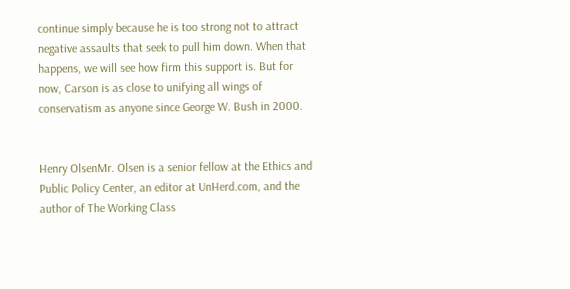continue simply because he is too strong not to attract negative assaults that seek to pull him down. When that happens, we will see how firm this support is. But for now, Carson is as close to unifying all wings of conservatism as anyone since George W. Bush in 2000.


Henry OlsenMr. Olsen is a senior fellow at the Ethics and Public Policy Center, an editor at UnHerd.com, and the author of The Working Class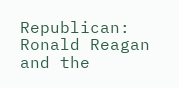Republican: Ronald Reagan and the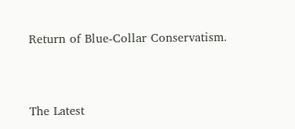Return of Blue-Collar Conservatism.


The Latest